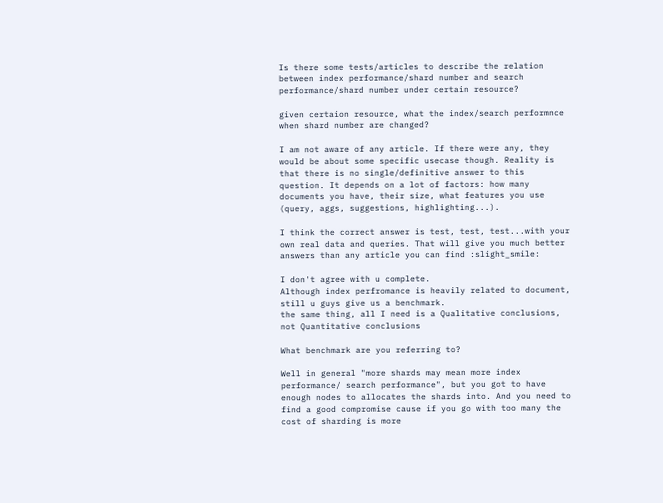Is there some tests/articles to describe the relation between index performance/shard number and search performance/shard number under certain resource?

given certaion resource, what the index/search performnce when shard number are changed?

I am not aware of any article. If there were any, they would be about some specific usecase though. Reality is that there is no single/definitive answer to this question. It depends on a lot of factors: how many documents you have, their size, what features you use (query, aggs, suggestions, highlighting...).

I think the correct answer is test, test, test...with your own real data and queries. That will give you much better answers than any article you can find :slight_smile:

I don't agree with u complete.
Although index perfromance is heavily related to document, still u guys give us a benchmark.
the same thing, all I need is a Qualitative conclusions, not Quantitative conclusions

What benchmark are you referring to?

Well in general "more shards may mean more index performance/ search performance", but you got to have enough nodes to allocates the shards into. And you need to find a good compromise cause if you go with too many the cost of sharding is more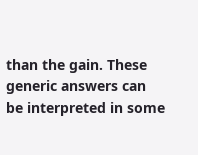than the gain. These generic answers can be interpreted in some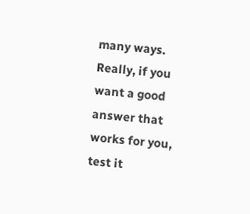many ways. Really, if you want a good answer that works for you, test it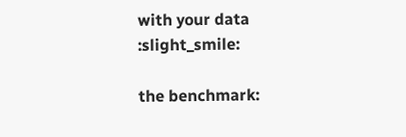with your data :slight_smile:

the benchmark: